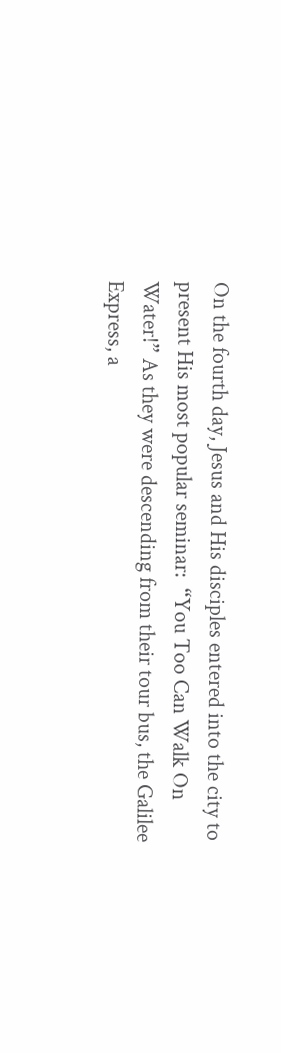On the fourth day, Jesus and His disciples entered into the city to present His most popular seminar:  “You Too Can Walk On Water!” As they were descending from their tour bus, the Galilee Express, a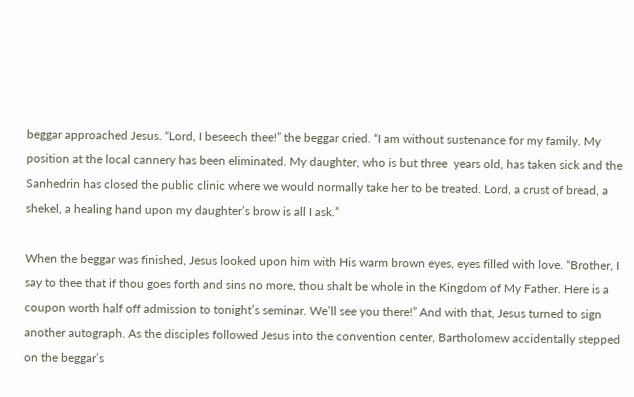beggar approached Jesus. “Lord, I beseech thee!” the beggar cried. “I am without sustenance for my family. My position at the local cannery has been eliminated. My daughter, who is but three  years old, has taken sick and the Sanhedrin has closed the public clinic where we would normally take her to be treated. Lord, a crust of bread, a shekel, a healing hand upon my daughter’s brow is all I ask.”

When the beggar was finished, Jesus looked upon him with His warm brown eyes, eyes filled with love. “Brother, I say to thee that if thou goes forth and sins no more, thou shalt be whole in the Kingdom of My Father. Here is a coupon worth half off admission to tonight’s seminar. We’ll see you there!” And with that, Jesus turned to sign another autograph. As the disciples followed Jesus into the convention center, Bartholomew accidentally stepped on the beggar’s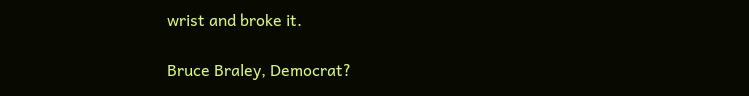wrist and broke it.

Bruce Braley, Democrat?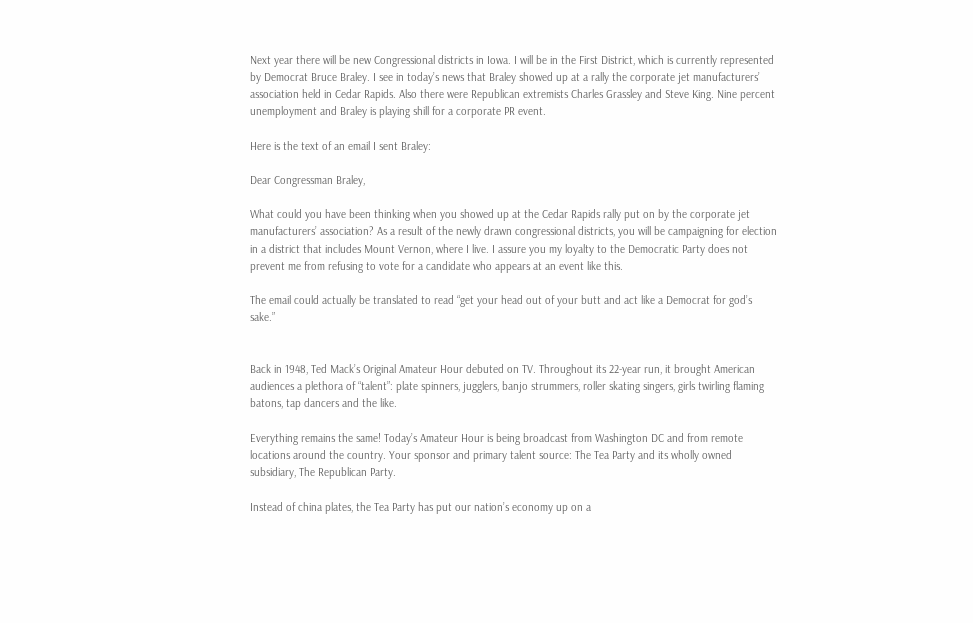Next year there will be new Congressional districts in Iowa. I will be in the First District, which is currently represented by Democrat Bruce Braley. I see in today’s news that Braley showed up at a rally the corporate jet manufacturers’ association held in Cedar Rapids. Also there were Republican extremists Charles Grassley and Steve King. Nine percent unemployment and Braley is playing shill for a corporate PR event.

Here is the text of an email I sent Braley:

Dear Congressman Braley,

What could you have been thinking when you showed up at the Cedar Rapids rally put on by the corporate jet manufacturers’ association? As a result of the newly drawn congressional districts, you will be campaigning for election in a district that includes Mount Vernon, where I live. I assure you my loyalty to the Democratic Party does not prevent me from refusing to vote for a candidate who appears at an event like this.

The email could actually be translated to read “get your head out of your butt and act like a Democrat for god’s sake.”


Back in 1948, Ted Mack’s Original Amateur Hour debuted on TV. Throughout its 22-year run, it brought American audiences a plethora of “talent”: plate spinners, jugglers, banjo strummers, roller skating singers, girls twirling flaming batons, tap dancers and the like.

Everything remains the same! Today’s Amateur Hour is being broadcast from Washington DC and from remote locations around the country. Your sponsor and primary talent source: The Tea Party and its wholly owned subsidiary, The Republican Party.

Instead of china plates, the Tea Party has put our nation’s economy up on a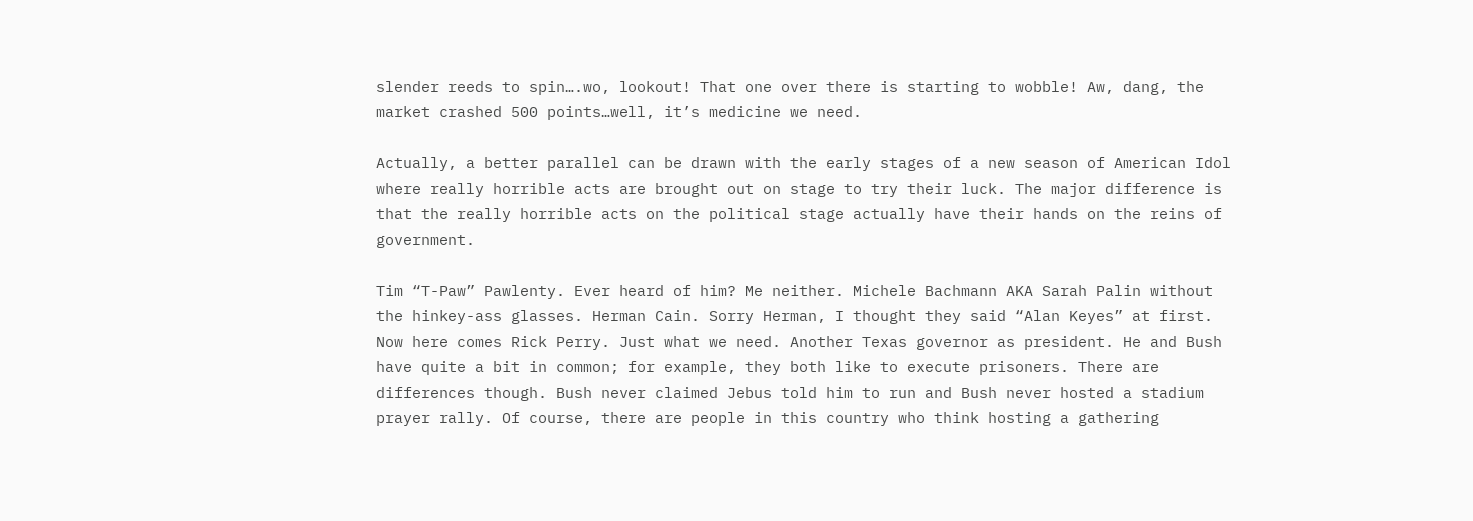slender reeds to spin….wo, lookout! That one over there is starting to wobble! Aw, dang, the market crashed 500 points…well, it’s medicine we need.

Actually, a better parallel can be drawn with the early stages of a new season of American Idol where really horrible acts are brought out on stage to try their luck. The major difference is that the really horrible acts on the political stage actually have their hands on the reins of government.

Tim “T-Paw” Pawlenty. Ever heard of him? Me neither. Michele Bachmann AKA Sarah Palin without the hinkey-ass glasses. Herman Cain. Sorry Herman, I thought they said “Alan Keyes” at first. Now here comes Rick Perry. Just what we need. Another Texas governor as president. He and Bush have quite a bit in common; for example, they both like to execute prisoners. There are differences though. Bush never claimed Jebus told him to run and Bush never hosted a stadium prayer rally. Of course, there are people in this country who think hosting a gathering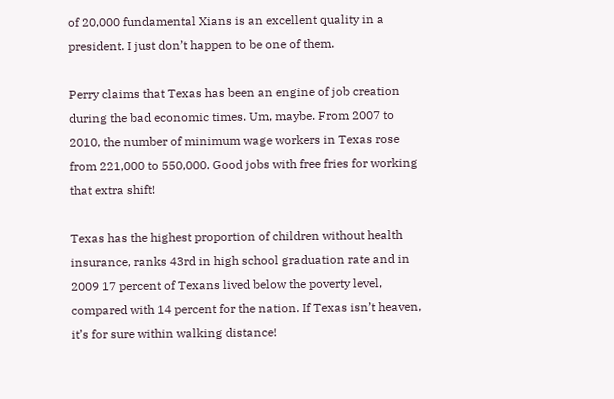of 20,000 fundamental Xians is an excellent quality in a president. I just don’t happen to be one of them.

Perry claims that Texas has been an engine of job creation during the bad economic times. Um, maybe. From 2007 to 2010, the number of minimum wage workers in Texas rose from 221,000 to 550,000. Good jobs with free fries for working that extra shift!

Texas has the highest proportion of children without health insurance, ranks 43rd in high school graduation rate and in 2009 17 percent of Texans lived below the poverty level, compared with 14 percent for the nation. If Texas isn’t heaven, it’s for sure within walking distance!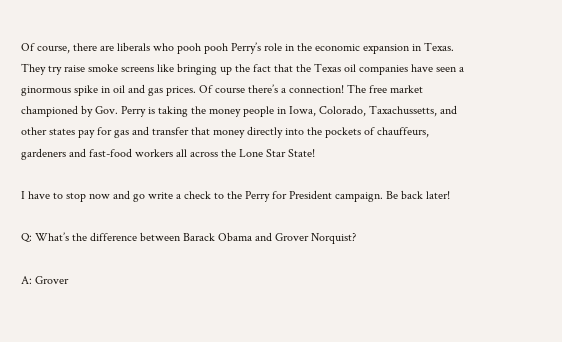Of course, there are liberals who pooh pooh Perry’s role in the economic expansion in Texas. They try raise smoke screens like bringing up the fact that the Texas oil companies have seen a ginormous spike in oil and gas prices. Of course there’s a connection! The free market championed by Gov. Perry is taking the money people in Iowa, Colorado, Taxachussetts, and other states pay for gas and transfer that money directly into the pockets of chauffeurs, gardeners and fast-food workers all across the Lone Star State!

I have to stop now and go write a check to the Perry for President campaign. Be back later!

Q: What’s the difference between Barack Obama and Grover Norquist?

A: Grover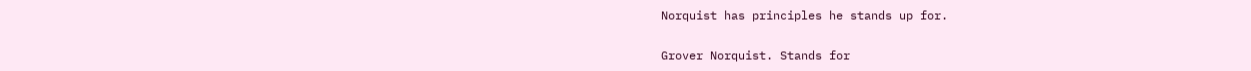Norquist has principles he stands up for.

Grover Norquist. Stands for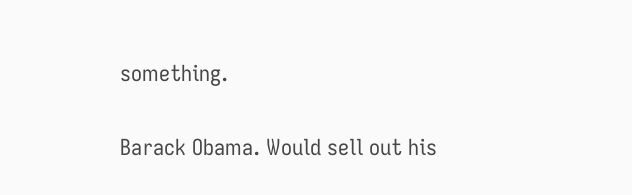something.

Barack Obama. Would sell out his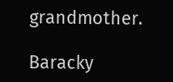grandmother.

Baracky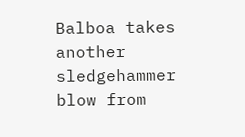Balboa takes another sledgehammer blow from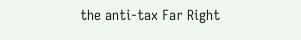the anti-tax Far Right